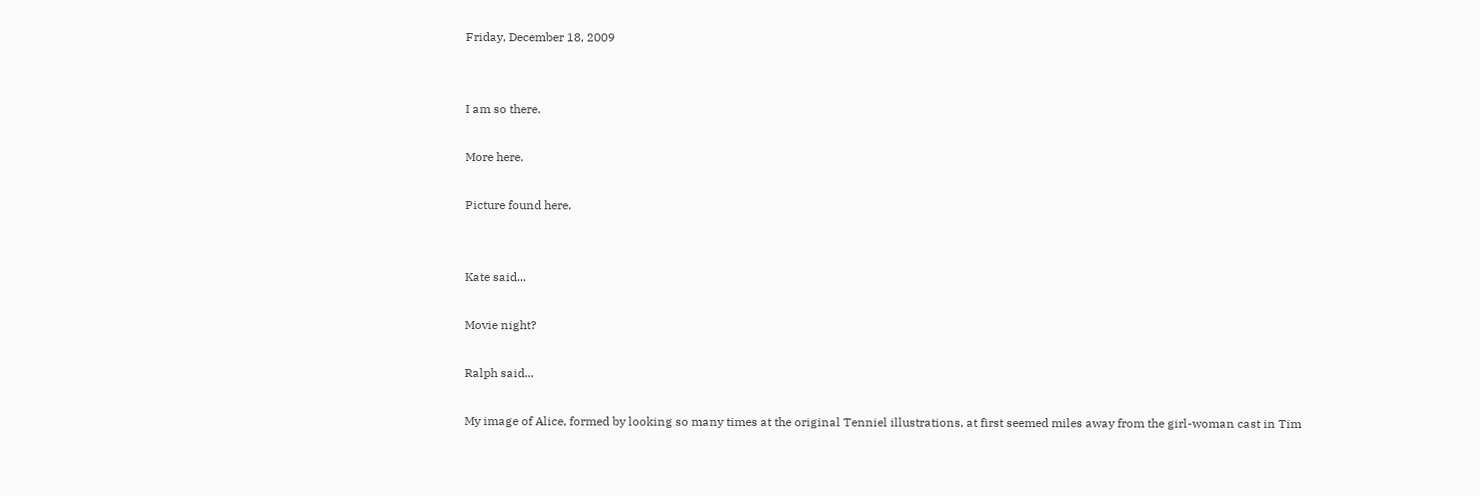Friday, December 18, 2009


I am so there.

More here.

Picture found here.


Kate said...

Movie night?

Ralph said...

My image of Alice, formed by looking so many times at the original Tenniel illustrations, at first seemed miles away from the girl-woman cast in Tim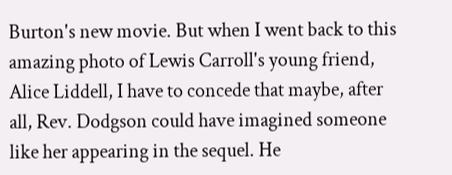Burton's new movie. But when I went back to this amazing photo of Lewis Carroll's young friend, Alice Liddell, I have to concede that maybe, after all, Rev. Dodgson could have imagined someone like her appearing in the sequel. He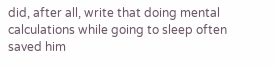did, after all, write that doing mental calculations while going to sleep often saved him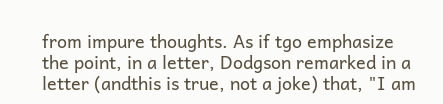from impure thoughts. As if tgo emphasize the point, in a letter, Dodgson remarked in a letter (andthis is true, not a joke) that, "I am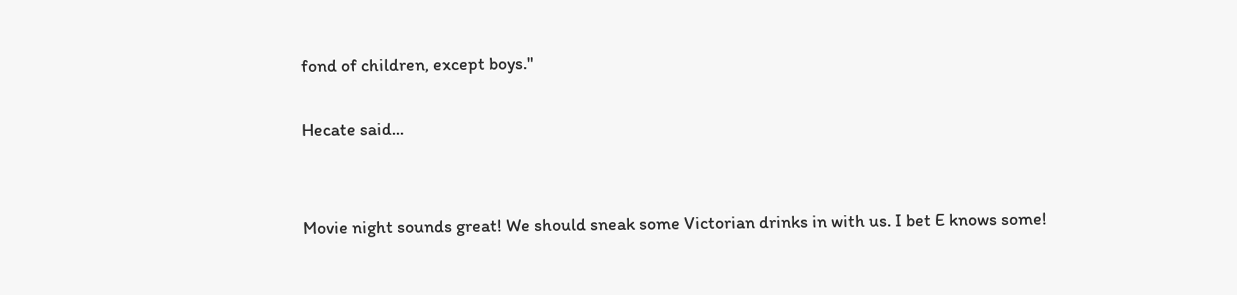fond of children, except boys."

Hecate said...


Movie night sounds great! We should sneak some Victorian drinks in with us. I bet E knows some!